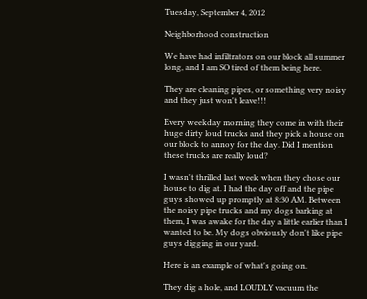Tuesday, September 4, 2012

Neighborhood construction

We have had infiltrators on our block all summer long, and I am SO tired of them being here.

They are cleaning pipes, or something very noisy and they just won't leave!!!

Every weekday morning they come in with their huge dirty loud trucks and they pick a house on our block to annoy for the day. Did I mention these trucks are really loud?

I wasn't thrilled last week when they chose our house to dig at. I had the day off and the pipe guys showed up promptly at 8:30 AM. Between the noisy pipe trucks and my dogs barking at them, I was awake for the day a little earlier than I wanted to be. My dogs obviously don't like pipe guys digging in our yard.

Here is an example of what's going on.

They dig a hole, and LOUDLY vacuum the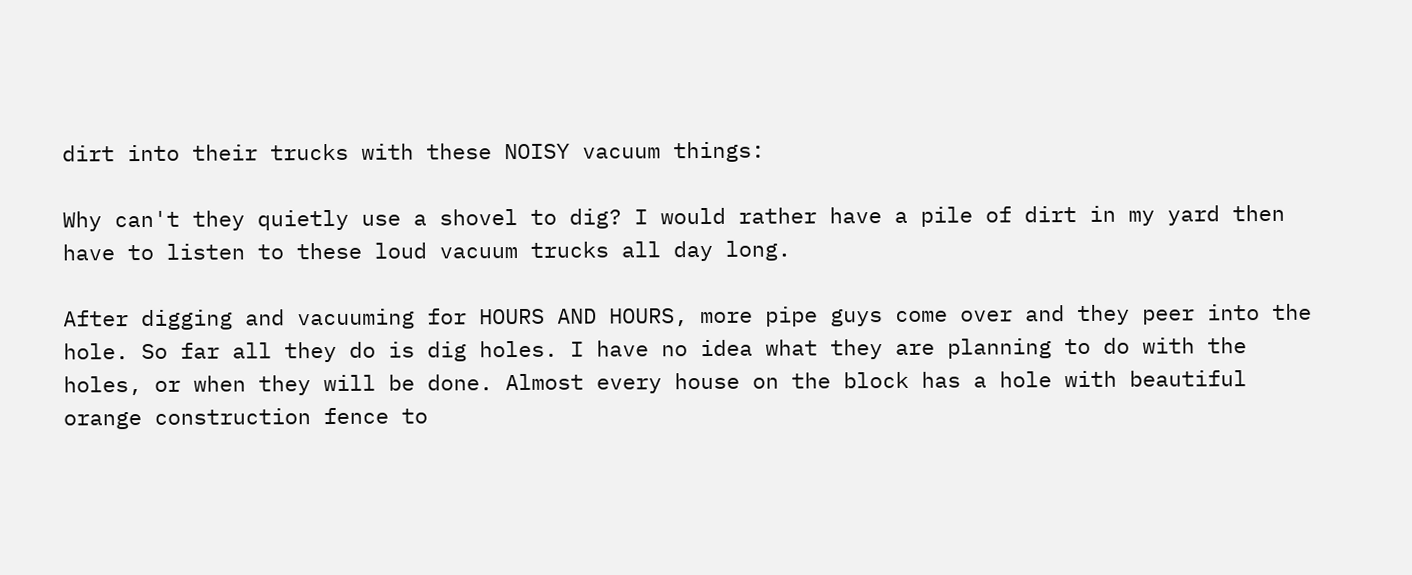dirt into their trucks with these NOISY vacuum things:

Why can't they quietly use a shovel to dig? I would rather have a pile of dirt in my yard then have to listen to these loud vacuum trucks all day long.

After digging and vacuuming for HOURS AND HOURS, more pipe guys come over and they peer into the hole. So far all they do is dig holes. I have no idea what they are planning to do with the holes, or when they will be done. Almost every house on the block has a hole with beautiful orange construction fence to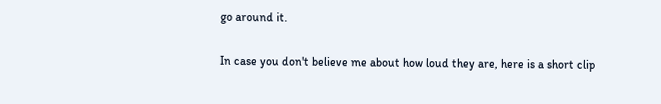go around it.

In case you don't believe me about how loud they are, here is a short clip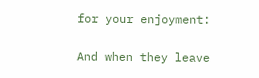for your enjoyment:

And when they leave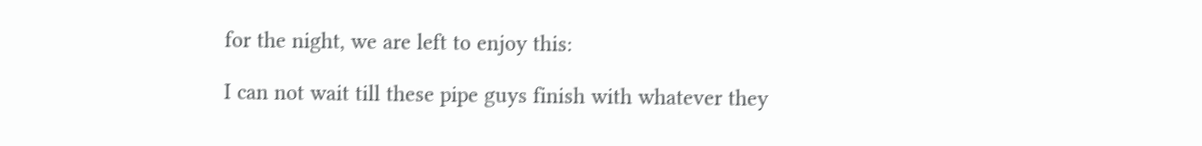for the night, we are left to enjoy this:

I can not wait till these pipe guys finish with whatever they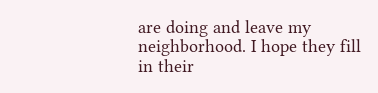are doing and leave my neighborhood. I hope they fill in their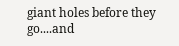giant holes before they go....and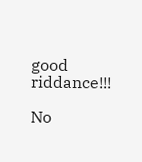good riddance!!!

No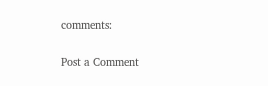comments:

Post a Comment